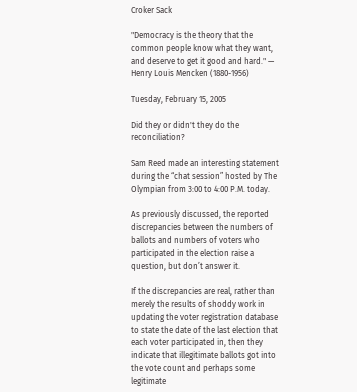Croker Sack

"Democracy is the theory that the common people know what they want, and deserve to get it good and hard." — Henry Louis Mencken (1880-1956)

Tuesday, February 15, 2005

Did they or didn't they do the reconciliation?

Sam Reed made an interesting statement during the “chat session” hosted by The Olympian from 3:00 to 4:00 P.M. today.

As previously discussed, the reported discrepancies between the numbers of ballots and numbers of voters who participated in the election raise a question, but don’t answer it.

If the discrepancies are real, rather than merely the results of shoddy work in updating the voter registration database to state the date of the last election that each voter participated in, then they indicate that illegitimate ballots got into the vote count and perhaps some legitimate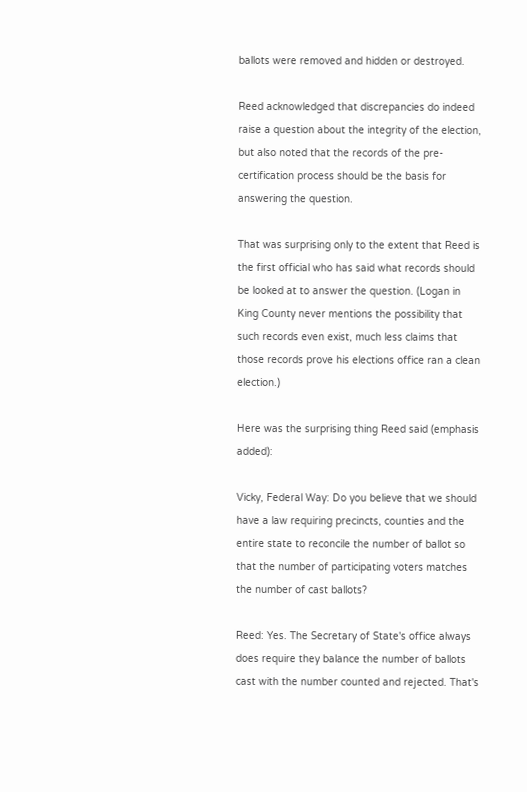ballots were removed and hidden or destroyed.

Reed acknowledged that discrepancies do indeed raise a question about the integrity of the election, but also noted that the records of the pre-certification process should be the basis for answering the question.

That was surprising only to the extent that Reed is the first official who has said what records should be looked at to answer the question. (Logan in King County never mentions the possibility that such records even exist, much less claims that those records prove his elections office ran a clean election.)

Here was the surprising thing Reed said (emphasis added):

Vicky, Federal Way: Do you believe that we should have a law requiring precincts, counties and the entire state to reconcile the number of ballot so that the number of participating voters matches the number of cast ballots?

Reed: Yes. The Secretary of State's office always does require they balance the number of ballots cast with the number counted and rejected. That's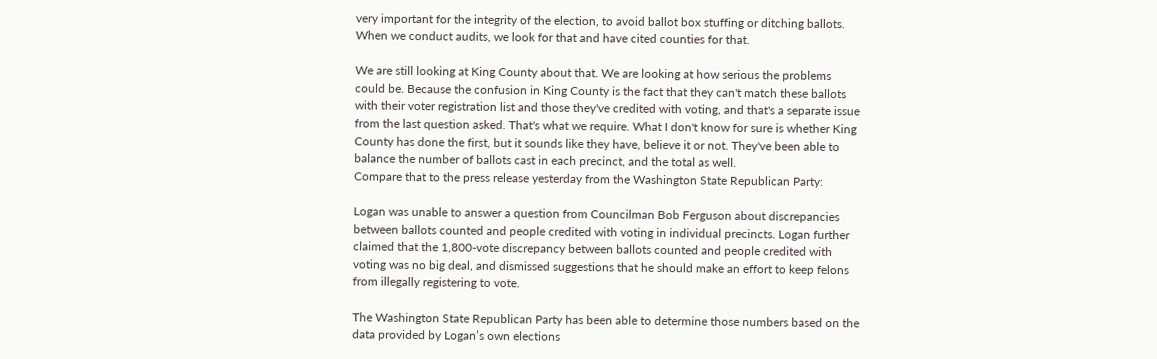very important for the integrity of the election, to avoid ballot box stuffing or ditching ballots. When we conduct audits, we look for that and have cited counties for that.

We are still looking at King County about that. We are looking at how serious the problems could be. Because the confusion in King County is the fact that they can't match these ballots with their voter registration list and those they've credited with voting, and that's a separate issue from the last question asked. That's what we require. What I don't know for sure is whether King County has done the first, but it sounds like they have, believe it or not. They've been able to balance the number of ballots cast in each precinct, and the total as well.
Compare that to the press release yesterday from the Washington State Republican Party:

Logan was unable to answer a question from Councilman Bob Ferguson about discrepancies between ballots counted and people credited with voting in individual precincts. Logan further claimed that the 1,800-vote discrepancy between ballots counted and people credited with voting was no big deal, and dismissed suggestions that he should make an effort to keep felons from illegally registering to vote.

The Washington State Republican Party has been able to determine those numbers based on the data provided by Logan’s own elections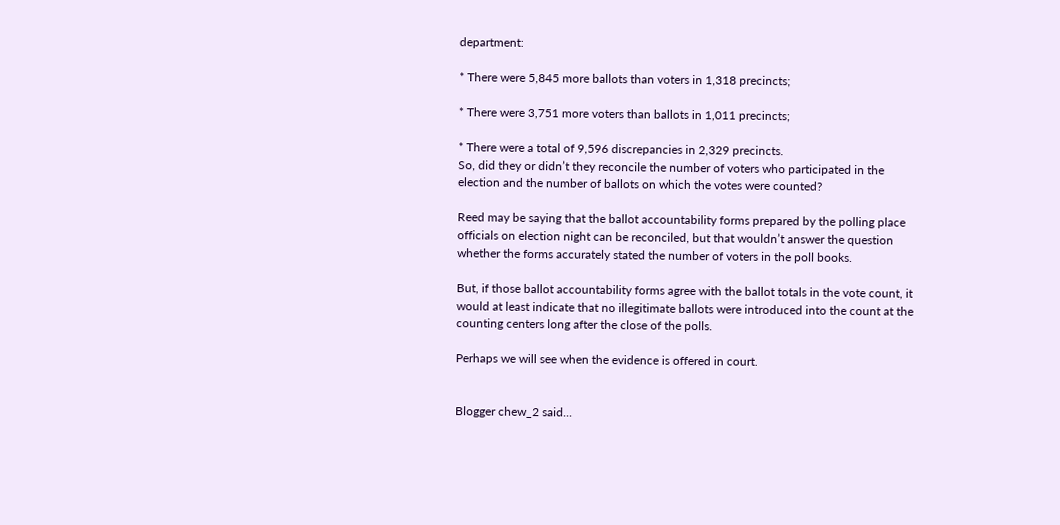department:

* There were 5,845 more ballots than voters in 1,318 precincts;

* There were 3,751 more voters than ballots in 1,011 precincts;

* There were a total of 9,596 discrepancies in 2,329 precincts.
So, did they or didn’t they reconcile the number of voters who participated in the election and the number of ballots on which the votes were counted?

Reed may be saying that the ballot accountability forms prepared by the polling place officials on election night can be reconciled, but that wouldn’t answer the question whether the forms accurately stated the number of voters in the poll books.

But, if those ballot accountability forms agree with the ballot totals in the vote count, it would at least indicate that no illegitimate ballots were introduced into the count at the counting centers long after the close of the polls.

Perhaps we will see when the evidence is offered in court.


Blogger chew_2 said...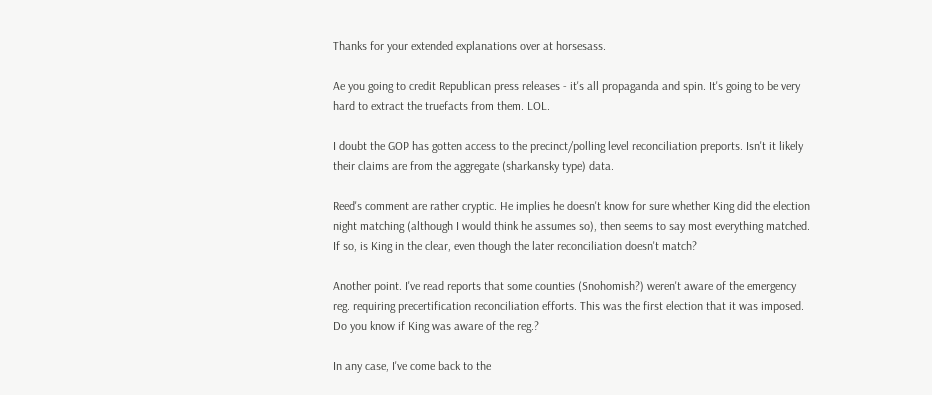Thanks for your extended explanations over at horsesass.

Ae you going to credit Republican press releases - it's all propaganda and spin. It's going to be very hard to extract the truefacts from them. LOL.

I doubt the GOP has gotten access to the precinct/polling level reconciliation preports. Isn't it likely their claims are from the aggregate (sharkansky type) data.

Reed's comment are rather cryptic. He implies he doesn't know for sure whether King did the election night matching (although I would think he assumes so), then seems to say most everything matched. If so, is King in the clear, even though the later reconciliation doesn't match?

Another point. I've read reports that some counties (Snohomish?) weren't aware of the emergency reg. requiring precertification reconciliation efforts. This was the first election that it was imposed. Do you know if King was aware of the reg.?

In any case, I've come back to the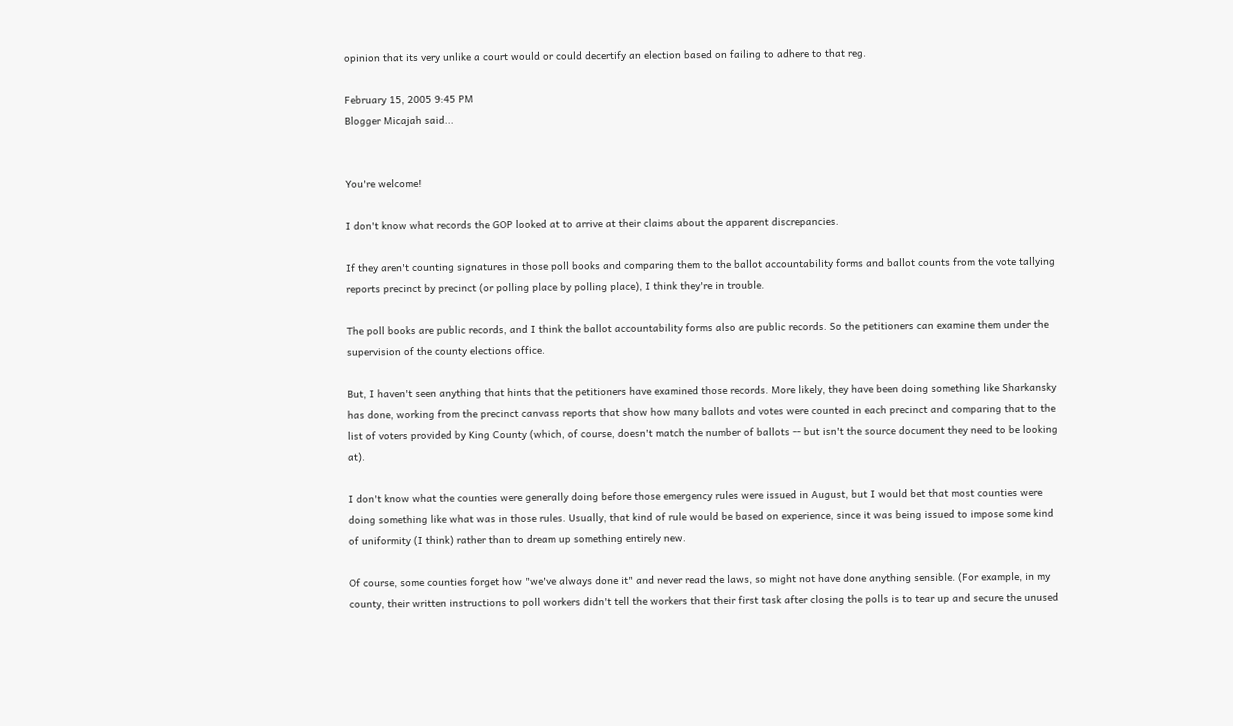opinion that its very unlike a court would or could decertify an election based on failing to adhere to that reg.

February 15, 2005 9:45 PM
Blogger Micajah said...


You're welcome!

I don't know what records the GOP looked at to arrive at their claims about the apparent discrepancies.

If they aren't counting signatures in those poll books and comparing them to the ballot accountability forms and ballot counts from the vote tallying reports precinct by precinct (or polling place by polling place), I think they're in trouble.

The poll books are public records, and I think the ballot accountability forms also are public records. So the petitioners can examine them under the supervision of the county elections office.

But, I haven't seen anything that hints that the petitioners have examined those records. More likely, they have been doing something like Sharkansky has done, working from the precinct canvass reports that show how many ballots and votes were counted in each precinct and comparing that to the list of voters provided by King County (which, of course, doesn't match the number of ballots -- but isn't the source document they need to be looking at).

I don't know what the counties were generally doing before those emergency rules were issued in August, but I would bet that most counties were doing something like what was in those rules. Usually, that kind of rule would be based on experience, since it was being issued to impose some kind of uniformity (I think) rather than to dream up something entirely new.

Of course, some counties forget how "we've always done it" and never read the laws, so might not have done anything sensible. (For example, in my county, their written instructions to poll workers didn't tell the workers that their first task after closing the polls is to tear up and secure the unused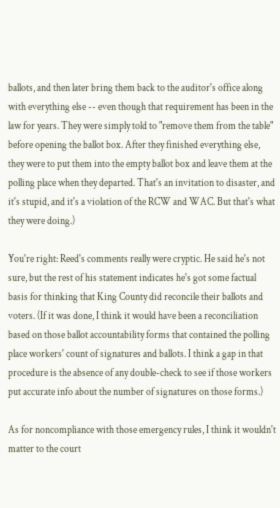ballots, and then later bring them back to the auditor's office along with everything else -- even though that requirement has been in the law for years. They were simply told to "remove them from the table" before opening the ballot box. After they finished everything else, they were to put them into the empty ballot box and leave them at the polling place when they departed. That's an invitation to disaster, and it's stupid, and it's a violation of the RCW and WAC. But that's what they were doing.)

You're right: Reed's comments really were cryptic. He said he's not sure, but the rest of his statement indicates he's got some factual basis for thinking that King County did reconcile their ballots and voters. (If it was done, I think it would have been a reconciliation based on those ballot accountability forms that contained the polling place workers' count of signatures and ballots. I think a gap in that procedure is the absence of any double-check to see if those workers put accurate info about the number of signatures on those forms.)

As for noncompliance with those emergency rules, I think it wouldn't matter to the court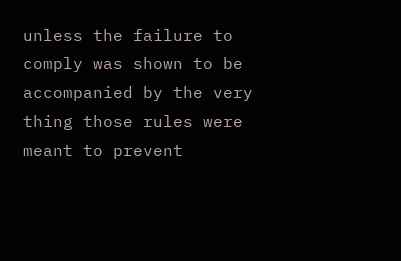unless the failure to comply was shown to be accompanied by the very thing those rules were meant to prevent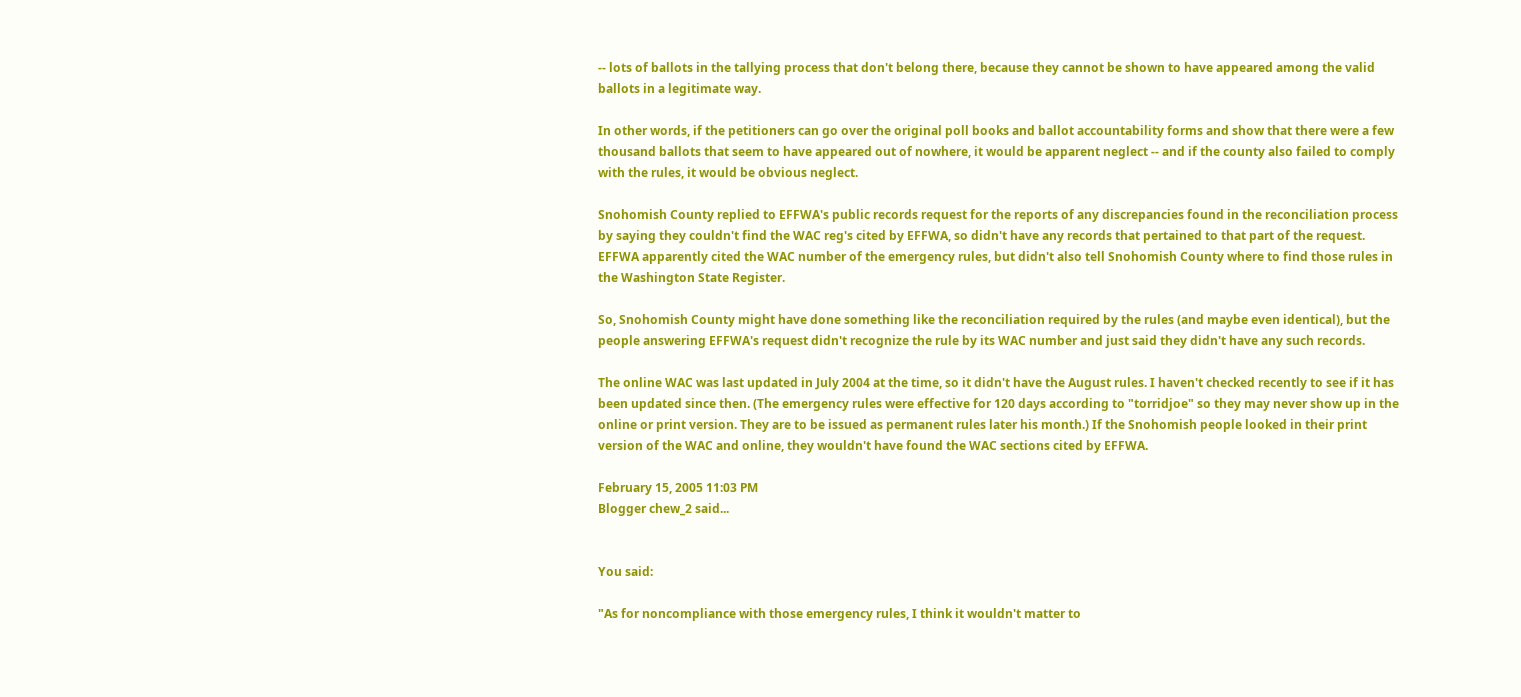-- lots of ballots in the tallying process that don't belong there, because they cannot be shown to have appeared among the valid ballots in a legitimate way.

In other words, if the petitioners can go over the original poll books and ballot accountability forms and show that there were a few thousand ballots that seem to have appeared out of nowhere, it would be apparent neglect -- and if the county also failed to comply with the rules, it would be obvious neglect.

Snohomish County replied to EFFWA's public records request for the reports of any discrepancies found in the reconciliation process by saying they couldn't find the WAC reg's cited by EFFWA, so didn't have any records that pertained to that part of the request. EFFWA apparently cited the WAC number of the emergency rules, but didn't also tell Snohomish County where to find those rules in the Washington State Register.

So, Snohomish County might have done something like the reconciliation required by the rules (and maybe even identical), but the people answering EFFWA's request didn't recognize the rule by its WAC number and just said they didn't have any such records.

The online WAC was last updated in July 2004 at the time, so it didn't have the August rules. I haven't checked recently to see if it has been updated since then. (The emergency rules were effective for 120 days according to "torridjoe" so they may never show up in the online or print version. They are to be issued as permanent rules later his month.) If the Snohomish people looked in their print version of the WAC and online, they wouldn't have found the WAC sections cited by EFFWA.

February 15, 2005 11:03 PM
Blogger chew_2 said...


You said:

"As for noncompliance with those emergency rules, I think it wouldn't matter to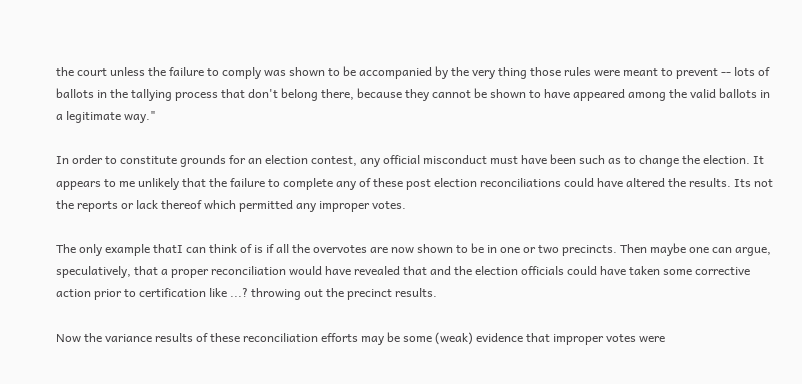the court unless the failure to comply was shown to be accompanied by the very thing those rules were meant to prevent -- lots of ballots in the tallying process that don't belong there, because they cannot be shown to have appeared among the valid ballots in a legitimate way."

In order to constitute grounds for an election contest, any official misconduct must have been such as to change the election. It appears to me unlikely that the failure to complete any of these post election reconciliations could have altered the results. Its not the reports or lack thereof which permitted any improper votes.

The only example thatI can think of is if all the overvotes are now shown to be in one or two precincts. Then maybe one can argue, speculatively, that a proper reconciliation would have revealed that and the election officials could have taken some corrective action prior to certification like ...? throwing out the precinct results.

Now the variance results of these reconciliation efforts may be some (weak) evidence that improper votes were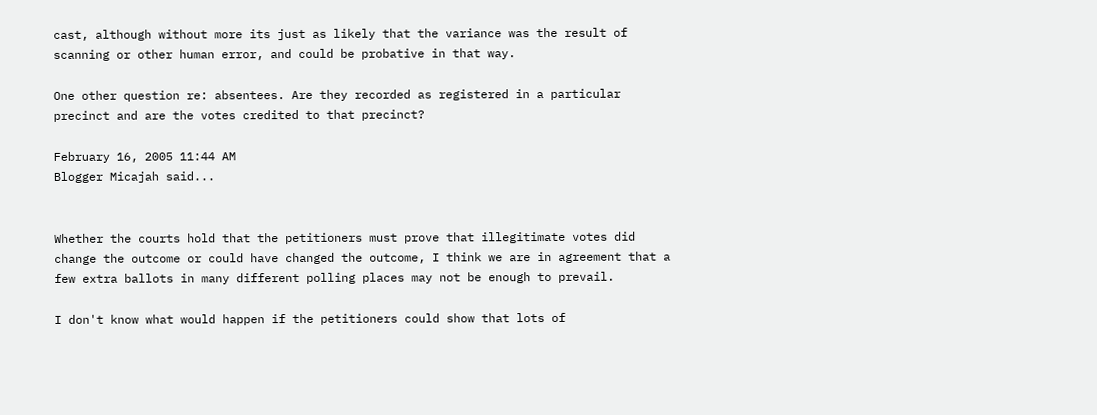cast, although without more its just as likely that the variance was the result of scanning or other human error, and could be probative in that way.

One other question re: absentees. Are they recorded as registered in a particular precinct and are the votes credited to that precinct?

February 16, 2005 11:44 AM
Blogger Micajah said...


Whether the courts hold that the petitioners must prove that illegitimate votes did change the outcome or could have changed the outcome, I think we are in agreement that a few extra ballots in many different polling places may not be enough to prevail.

I don't know what would happen if the petitioners could show that lots of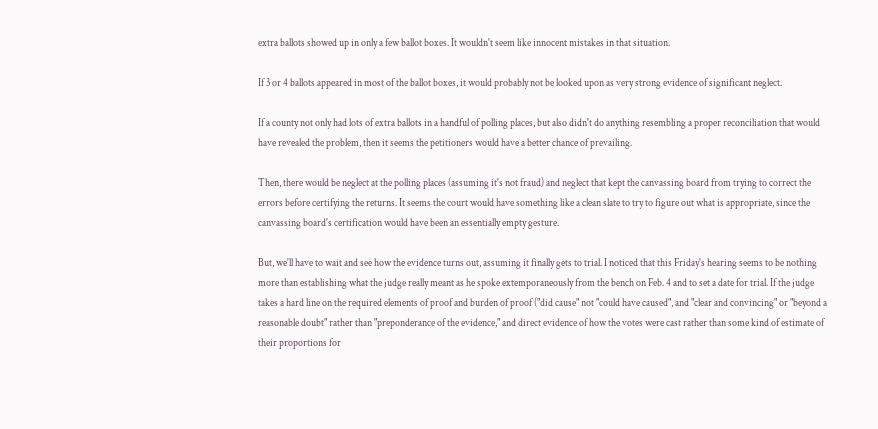extra ballots showed up in only a few ballot boxes. It wouldn't seem like innocent mistakes in that situation.

If 3 or 4 ballots appeared in most of the ballot boxes, it would probably not be looked upon as very strong evidence of significant neglect.

If a county not only had lots of extra ballots in a handful of polling places, but also didn't do anything resembling a proper reconciliation that would have revealed the problem, then it seems the petitioners would have a better chance of prevailing.

Then, there would be neglect at the polling places (assuming it's not fraud) and neglect that kept the canvassing board from trying to correct the errors before certifying the returns. It seems the court would have something like a clean slate to try to figure out what is appropriate, since the canvassing board's certification would have been an essentially empty gesture.

But, we'll have to wait and see how the evidence turns out, assuming it finally gets to trial. I noticed that this Friday's hearing seems to be nothing more than establishing what the judge really meant as he spoke extemporaneously from the bench on Feb. 4 and to set a date for trial. If the judge takes a hard line on the required elements of proof and burden of proof ("did cause" not "could have caused", and "clear and convincing" or "beyond a reasonable doubt" rather than "preponderance of the evidence," and direct evidence of how the votes were cast rather than some kind of estimate of their proportions for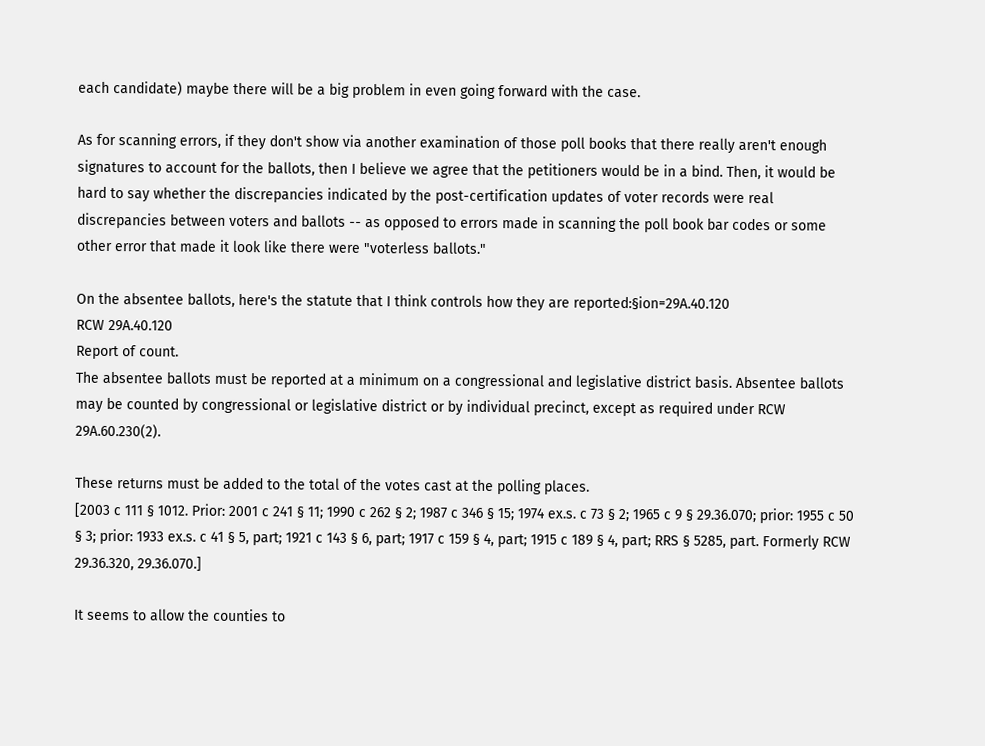each candidate) maybe there will be a big problem in even going forward with the case.

As for scanning errors, if they don't show via another examination of those poll books that there really aren't enough signatures to account for the ballots, then I believe we agree that the petitioners would be in a bind. Then, it would be hard to say whether the discrepancies indicated by the post-certification updates of voter records were real discrepancies between voters and ballots -- as opposed to errors made in scanning the poll book bar codes or some other error that made it look like there were "voterless ballots."

On the absentee ballots, here's the statute that I think controls how they are reported:§ion=29A.40.120
RCW 29A.40.120
Report of count.
The absentee ballots must be reported at a minimum on a congressional and legislative district basis. Absentee ballots may be counted by congressional or legislative district or by individual precinct, except as required under RCW 29A.60.230(2).

These returns must be added to the total of the votes cast at the polling places.
[2003 c 111 § 1012. Prior: 2001 c 241 § 11; 1990 c 262 § 2; 1987 c 346 § 15; 1974 ex.s. c 73 § 2; 1965 c 9 § 29.36.070; prior: 1955 c 50 § 3; prior: 1933 ex.s. c 41 § 5, part; 1921 c 143 § 6, part; 1917 c 159 § 4, part; 1915 c 189 § 4, part; RRS § 5285, part. Formerly RCW 29.36.320, 29.36.070.]

It seems to allow the counties to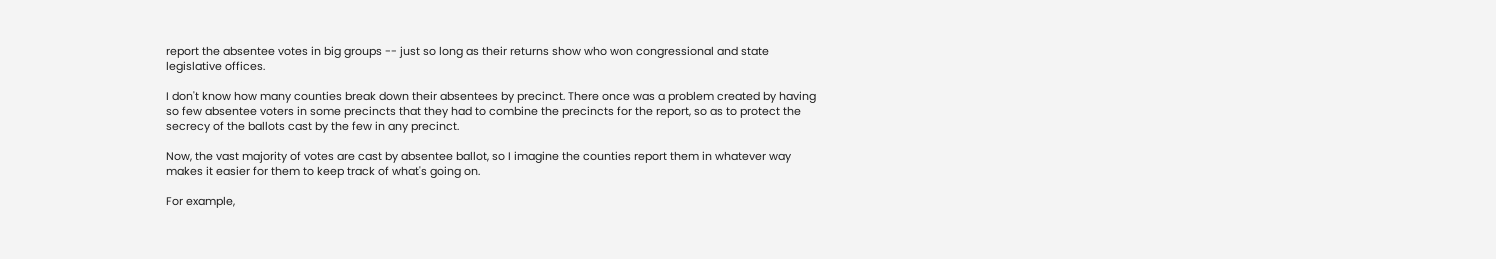report the absentee votes in big groups -- just so long as their returns show who won congressional and state legislative offices.

I don't know how many counties break down their absentees by precinct. There once was a problem created by having so few absentee voters in some precincts that they had to combine the precincts for the report, so as to protect the secrecy of the ballots cast by the few in any precinct.

Now, the vast majority of votes are cast by absentee ballot, so I imagine the counties report them in whatever way makes it easier for them to keep track of what's going on.

For example,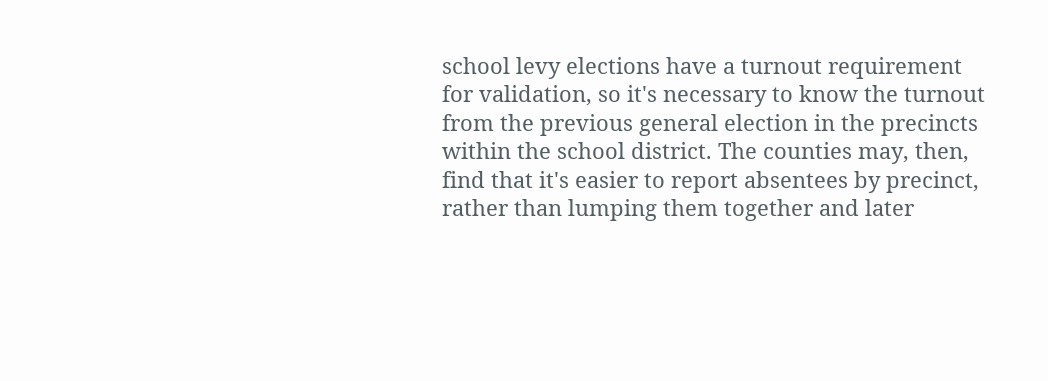school levy elections have a turnout requirement for validation, so it's necessary to know the turnout from the previous general election in the precincts within the school district. The counties may, then, find that it's easier to report absentees by precinct, rather than lumping them together and later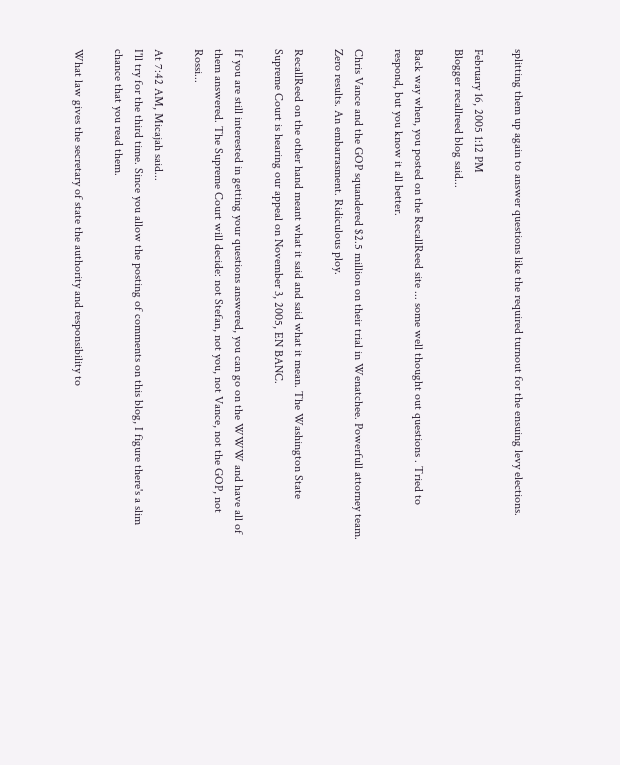splitting them up again to answer questions like the required turnout for the ensuing levy elections.

February 16, 2005 1:12 PM
Blogger recallreed blog said...

Back way when, you posted on the RecallReed site ... some well thought out questions . Tried to respond, but you know it all better.

Chris Vance and the GOP squandered $2.5 million on their trial in Wenatchee. Powerfull attorney team. Zero results. An embarrasment. Ridiculous ploy.

RecallReed on the other hand meant what it said and said what it mean. The Washington State Supreme Court is hearing our appeal on November 3, 2005, EN BANC.

If you are still interested in getting your questions answered, you can go on the WWW and have all of them answered. The Supreme Court will decide: not Stefan, not you, not Vance, not the GOP, not Rossi...

At 7:42 AM, Micajah said...
I'll try for the third time. Since you allow the posting of comments on this blog, I figure there's a slim chance that you read them.

What law gives the secretary of state the authority and responsibility to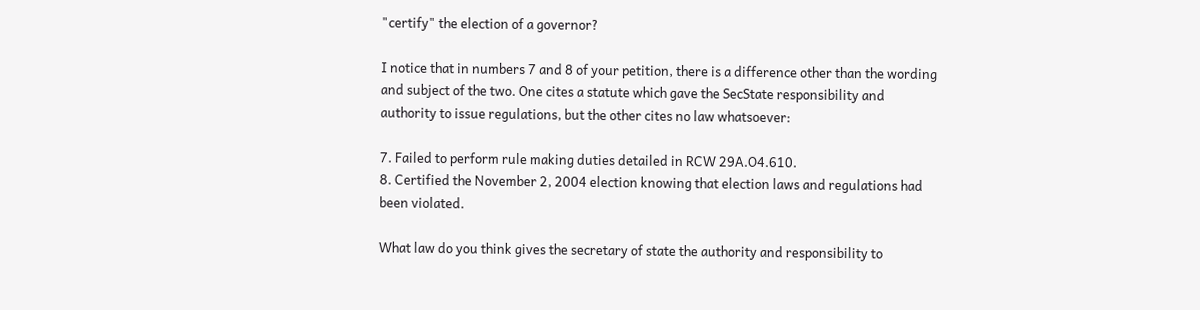"certify" the election of a governor?

I notice that in numbers 7 and 8 of your petition, there is a difference other than the wording and subject of the two. One cites a statute which gave the SecState responsibility and authority to issue regulations, but the other cites no law whatsoever:

7. Failed to perform rule making duties detailed in RCW 29A.O4.610.
8. Certified the November 2, 2004 election knowing that election laws and regulations had been violated.

What law do you think gives the secretary of state the authority and responsibility to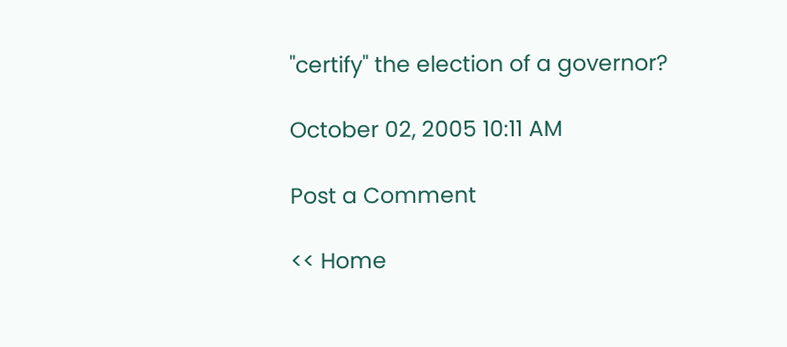"certify" the election of a governor?

October 02, 2005 10:11 AM

Post a Comment

<< Home